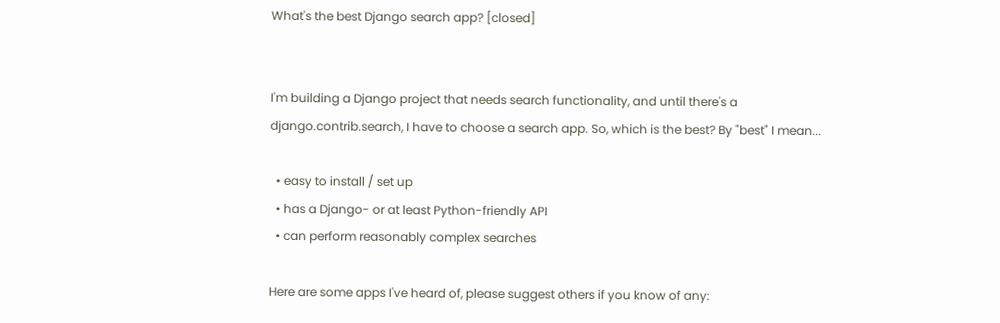What's the best Django search app? [closed]


I'm building a Django project that needs search functionality, and until there's a django.contrib.search, I have to choose a search app. So, which is the best? By "best" I mean...

  • easy to install / set up
  • has a Django- or at least Python-friendly API
  • can perform reasonably complex searches

Here are some apps I've heard of, please suggest others if you know of any: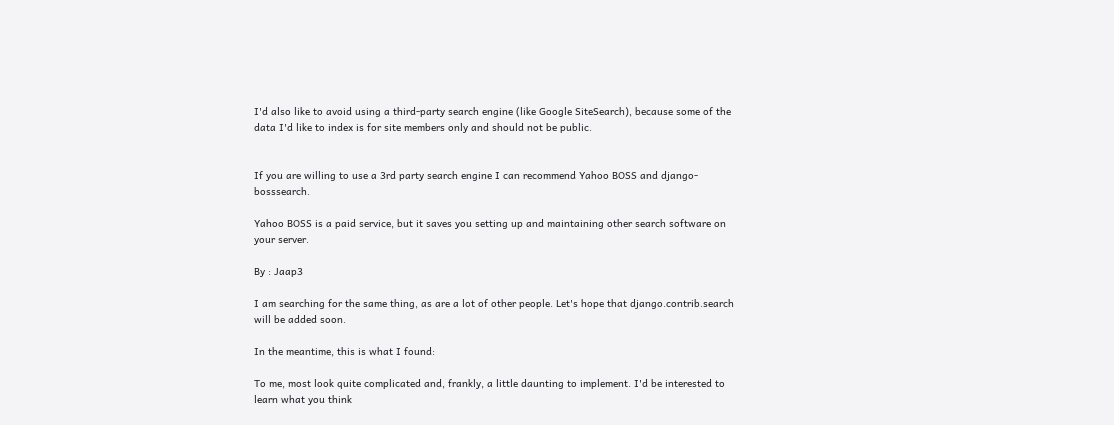I'd also like to avoid using a third-party search engine (like Google SiteSearch), because some of the data I'd like to index is for site members only and should not be public.


If you are willing to use a 3rd party search engine I can recommend Yahoo BOSS and django-bosssearch.

Yahoo BOSS is a paid service, but it saves you setting up and maintaining other search software on your server.

By : Jaap3

I am searching for the same thing, as are a lot of other people. Let's hope that django.contrib.search will be added soon.

In the meantime, this is what I found:

To me, most look quite complicated and, frankly, a little daunting to implement. I'd be interested to learn what you think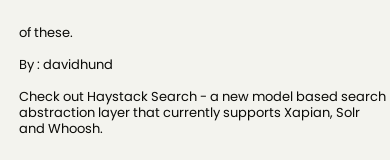of these.

By : davidhund

Check out Haystack Search - a new model based search abstraction layer that currently supports Xapian, Solr and Whoosh.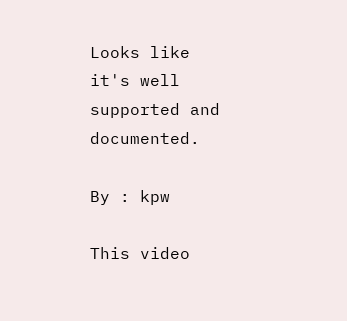Looks like it's well supported and documented.

By : kpw

This video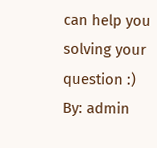can help you solving your question :)
By: admin